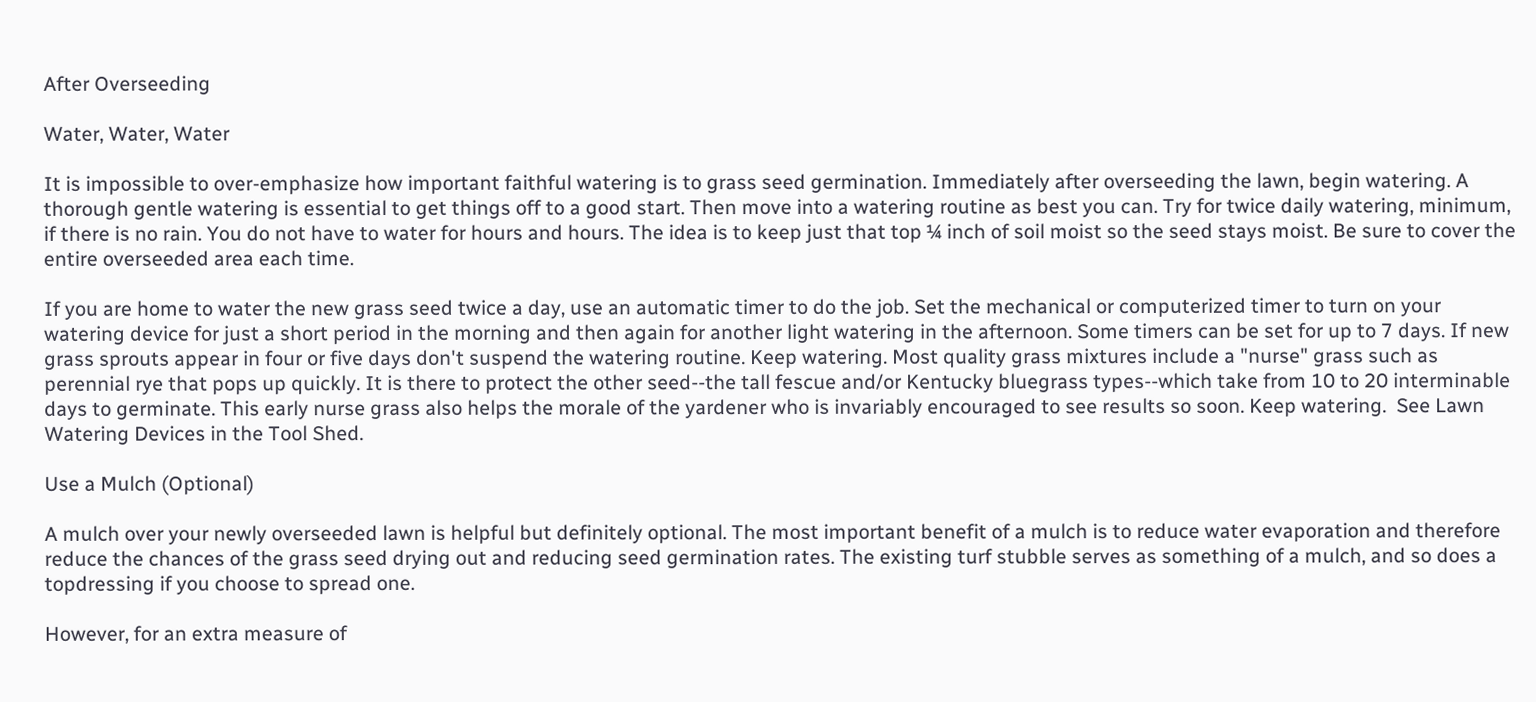After Overseeding

Water, Water, Water

It is impossible to over-emphasize how important faithful watering is to grass seed germination. Immediately after overseeding the lawn, begin watering. A thorough gentle watering is essential to get things off to a good start. Then move into a watering routine as best you can. Try for twice daily watering, minimum, if there is no rain. You do not have to water for hours and hours. The idea is to keep just that top ¼ inch of soil moist so the seed stays moist. Be sure to cover the entire overseeded area each time.

If you are home to water the new grass seed twice a day, use an automatic timer to do the job. Set the mechanical or computerized timer to turn on your watering device for just a short period in the morning and then again for another light watering in the afternoon. Some timers can be set for up to 7 days. If new grass sprouts appear in four or five days don't suspend the watering routine. Keep watering. Most quality grass mixtures include a "nurse" grass such as perennial rye that pops up quickly. It is there to protect the other seed--the tall fescue and/or Kentucky bluegrass types--which take from 10 to 20 interminable days to germinate. This early nurse grass also helps the morale of the yardener who is invariably encouraged to see results so soon. Keep watering.  See Lawn Watering Devices in the Tool Shed.

Use a Mulch (Optional)

A mulch over your newly overseeded lawn is helpful but definitely optional. The most important benefit of a mulch is to reduce water evaporation and therefore reduce the chances of the grass seed drying out and reducing seed germination rates. The existing turf stubble serves as something of a mulch, and so does a topdressing if you choose to spread one.

However, for an extra measure of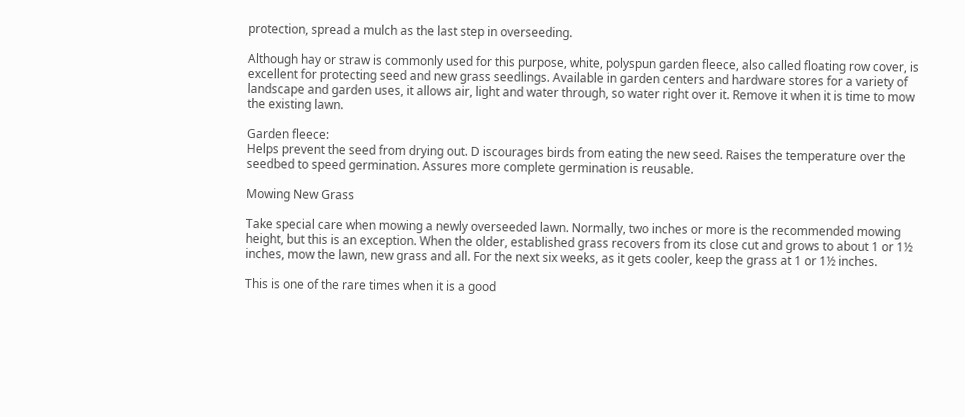protection, spread a mulch as the last step in overseeding.

Although hay or straw is commonly used for this purpose, white, polyspun garden fleece, also called floating row cover, is excellent for protecting seed and new grass seedlings. Available in garden centers and hardware stores for a variety of landscape and garden uses, it allows air, light and water through, so water right over it. Remove it when it is time to mow the existing lawn.

Garden fleece:
Helps prevent the seed from drying out. D iscourages birds from eating the new seed. Raises the temperature over the seedbed to speed germination. Assures more complete germination is reusable.

Mowing New Grass

Take special care when mowing a newly overseeded lawn. Normally, two inches or more is the recommended mowing height, but this is an exception. When the older, established grass recovers from its close cut and grows to about 1 or 1½ inches, mow the lawn, new grass and all. For the next six weeks, as it gets cooler, keep the grass at 1 or 1½ inches.

This is one of the rare times when it is a good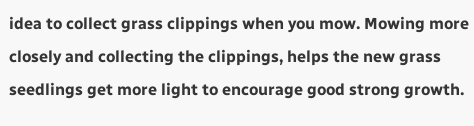idea to collect grass clippings when you mow. Mowing more closely and collecting the clippings, helps the new grass seedlings get more light to encourage good strong growth.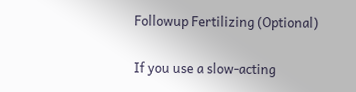Followup Fertilizing (Optional)

If you use a slow-acting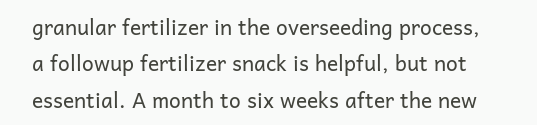granular fertilizer in the overseeding process, a followup fertilizer snack is helpful, but not essential. A month to six weeks after the new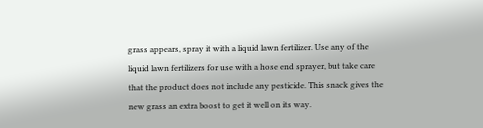grass appears, spray it with a liquid lawn fertilizer. Use any of the liquid lawn fertilizers for use with a hose end sprayer, but take care that the product does not include any pesticide. This snack gives the new grass an extra boost to get it well on its way.